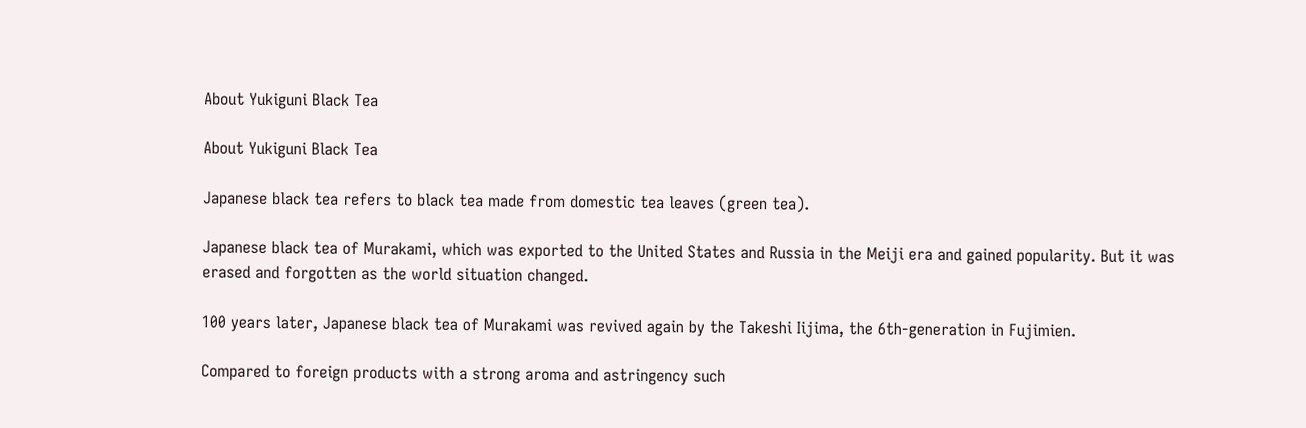About Yukiguni Black Tea

About Yukiguni Black Tea

Japanese black tea refers to black tea made from domestic tea leaves (green tea).

Japanese black tea of Murakami, which was exported to the United States and Russia in the Meiji era and gained popularity. But it was erased and forgotten as the world situation changed.

100 years later, Japanese black tea of Murakami was revived again by the Takeshi Iijima, the 6th-generation in Fujimien.

Compared to foreign products with a strong aroma and astringency such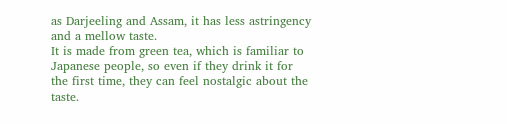as Darjeeling and Assam, it has less astringency and a mellow taste.
It is made from green tea, which is familiar to Japanese people, so even if they drink it for the first time, they can feel nostalgic about the taste.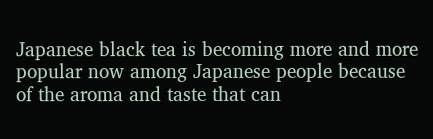Japanese black tea is becoming more and more popular now among Japanese people because of the aroma and taste that can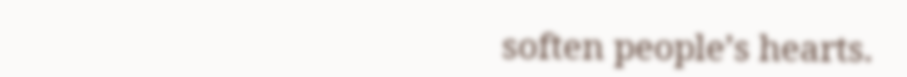soften people’s hearts.